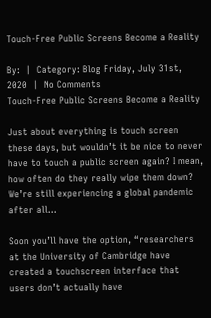Touch-Free Public Screens Become a Reality

By:  |  Category: Blog Friday, July 31st, 2020  |  No Comments
Touch-Free Public Screens Become a Reality

Just about everything is touch screen these days, but wouldn’t it be nice to never have to touch a public screen again? I mean, how often do they really wipe them down? We’re still experiencing a global pandemic after all…

Soon you’ll have the option, “researchers at the University of Cambridge have created a touchscreen interface that users don’t actually have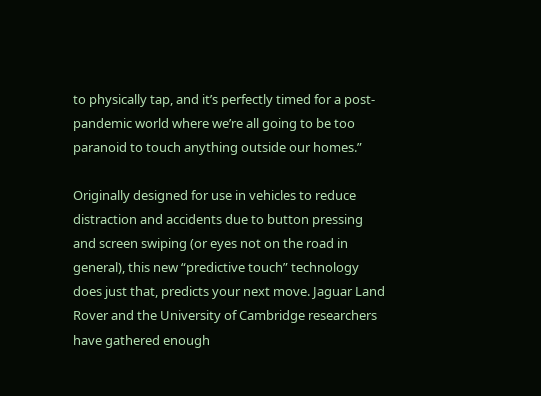to physically tap, and it’s perfectly timed for a post-pandemic world where we’re all going to be too paranoid to touch anything outside our homes.”

Originally designed for use in vehicles to reduce distraction and accidents due to button pressing and screen swiping (or eyes not on the road in general), this new “predictive touch” technology does just that, predicts your next move. Jaguar Land Rover and the University of Cambridge researchers have gathered enough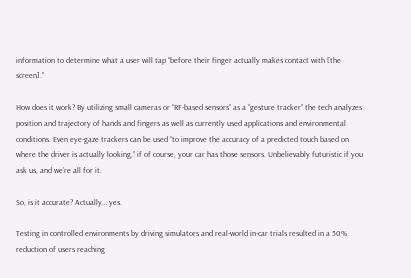information to determine what a user will tap “before their finger actually makes contact with [the screen].”

How does it work? By utilizing small cameras or “RF-based sensors” as a “gesture tracker” the tech analyzes position and trajectory of hands and fingers as well as currently used applications and environmental conditions. Even eye-gaze trackers can be used “to improve the accuracy of a predicted touch based on where the driver is actually looking,” if of course, your car has those sensors. Unbelievably futuristic if you ask us, and we’re all for it.

So, is it accurate? Actually… yes.

Testing in controlled environments by driving simulators and real-world in-car trials resulted in a 50% reduction of users reaching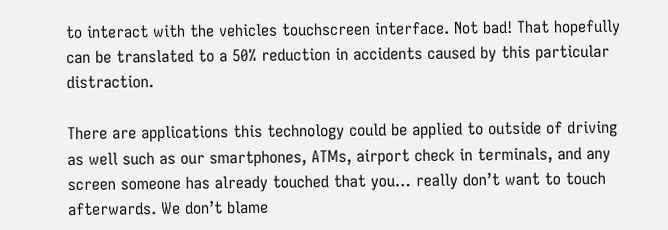to interact with the vehicles touchscreen interface. Not bad! That hopefully can be translated to a 50% reduction in accidents caused by this particular distraction.

There are applications this technology could be applied to outside of driving as well such as our smartphones, ATMs, airport check in terminals, and any screen someone has already touched that you… really don’t want to touch afterwards. We don’t blame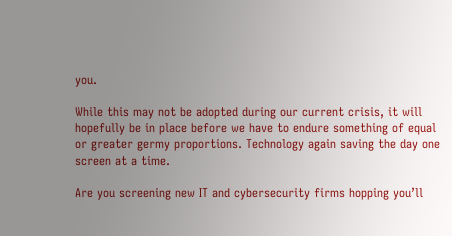you.

While this may not be adopted during our current crisis, it will hopefully be in place before we have to endure something of equal or greater germy proportions. Technology again saving the day one screen at a time.

Are you screening new IT and cybersecurity firms hopping you’ll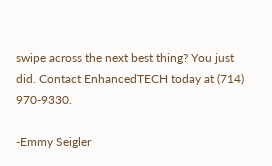swipe across the next best thing? You just did. Contact EnhancedTECH today at (714) 970-9330.

-Emmy Seigler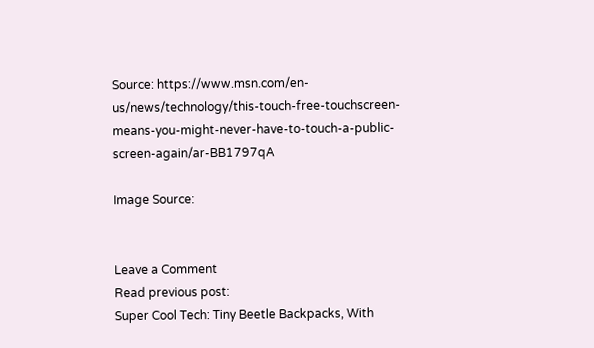Source: https://www.msn.com/en-us/news/technology/this-touch-free-touchscreen-means-you-might-never-have-to-touch-a-public-screen-again/ar-BB1797qA

Image Source:


Leave a Comment
Read previous post:
Super Cool Tech: Tiny Beetle Backpacks, With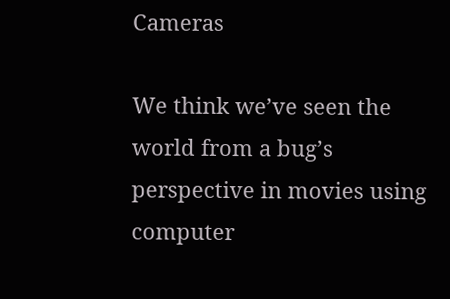Cameras

We think we’ve seen the world from a bug’s perspective in movies using computer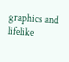graphics and lifelike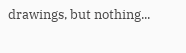drawings, but nothing...